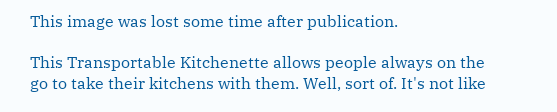This image was lost some time after publication.

This Transportable Kitchenette allows people always on the go to take their kitchens with them. Well, sort of. It's not like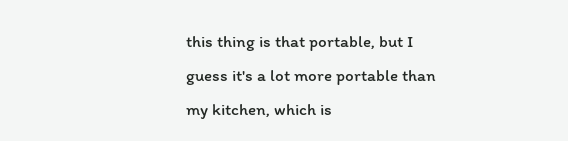this thing is that portable, but I guess it's a lot more portable than my kitchen, which is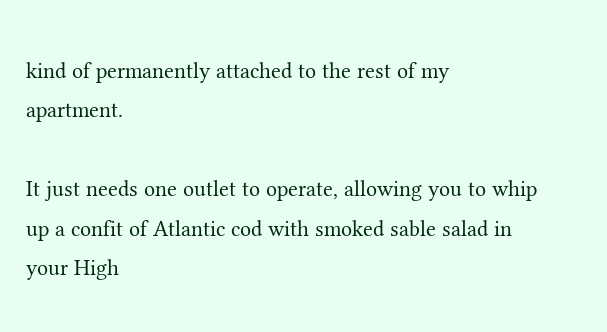kind of permanently attached to the rest of my apartment.

It just needs one outlet to operate, allowing you to whip up a confit of Atlantic cod with smoked sable salad in your High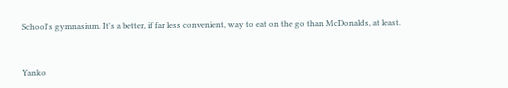School's gymnasium. It's a better, if far less convenient, way to eat on the go than McDonalds, at least.


Yanko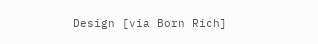Design [via Born Rich]